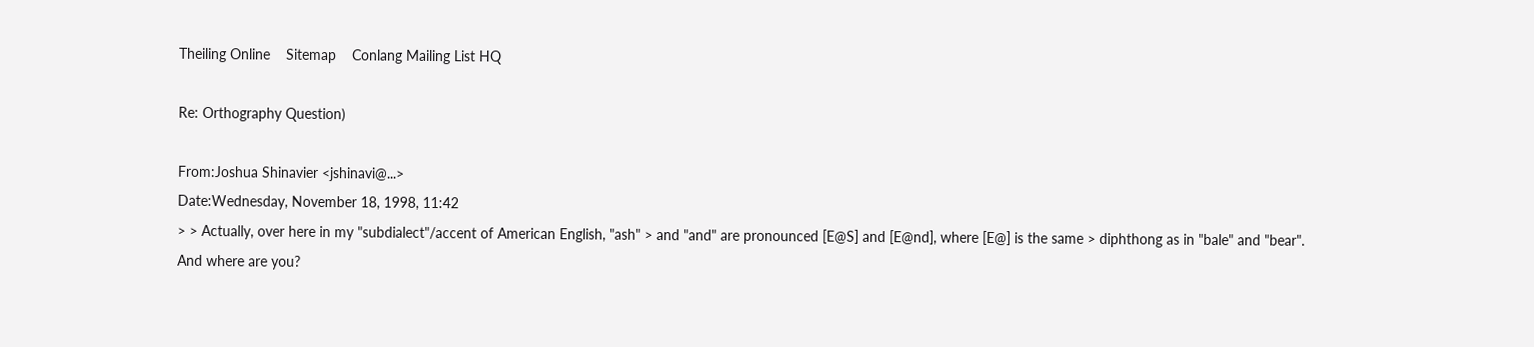Theiling Online    Sitemap    Conlang Mailing List HQ

Re: Orthography Question)

From:Joshua Shinavier <jshinavi@...>
Date:Wednesday, November 18, 1998, 11:42
> > Actually, over here in my "subdialect"/accent of American English, "ash" > and "and" are pronounced [E@S] and [E@nd], where [E@] is the same > diphthong as in "bale" and "bear".
And where are you?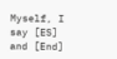Myself, I say [ES] and [End]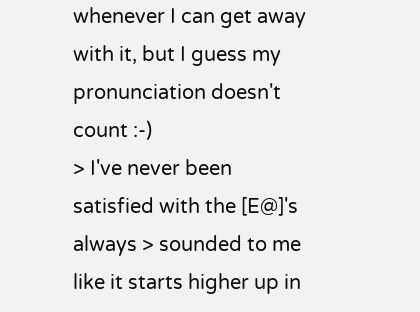whenever I can get away with it, but I guess my pronunciation doesn't count :-)
> I've never been satisfied with the [E@]'s always > sounded to me like it starts higher up in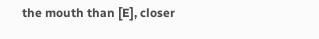the mouth than [E], closer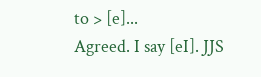to > [e]...
Agreed. I say [eI]. JJS